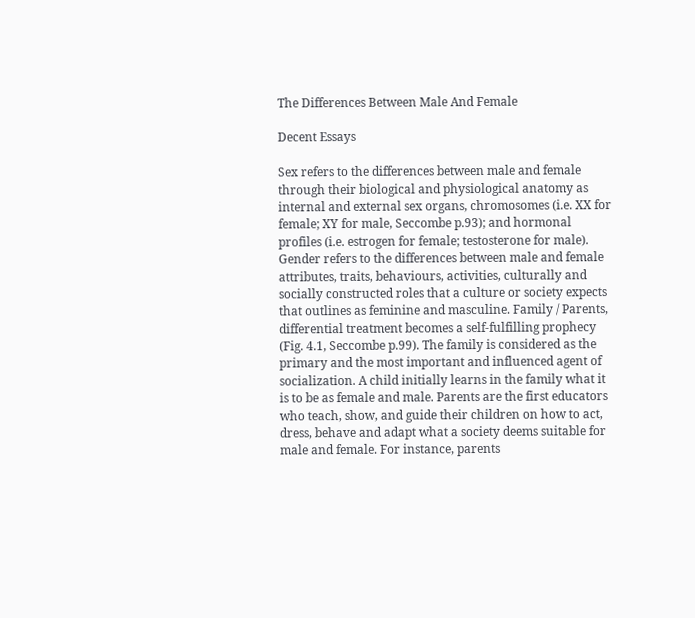The Differences Between Male And Female

Decent Essays

Sex refers to the differences between male and female through their biological and physiological anatomy as internal and external sex organs, chromosomes (i.e. XX for female; XY for male, Seccombe p.93); and hormonal profiles (i.e. estrogen for female; testosterone for male). Gender refers to the differences between male and female attributes, traits, behaviours, activities, culturally and socially constructed roles that a culture or society expects that outlines as feminine and masculine. Family / Parents, differential treatment becomes a self-fulfilling prophecy (Fig. 4.1, Seccombe p.99). The family is considered as the primary and the most important and influenced agent of socialization. A child initially learns in the family what it is to be as female and male. Parents are the first educators who teach, show, and guide their children on how to act, dress, behave and adapt what a society deems suitable for male and female. For instance, parents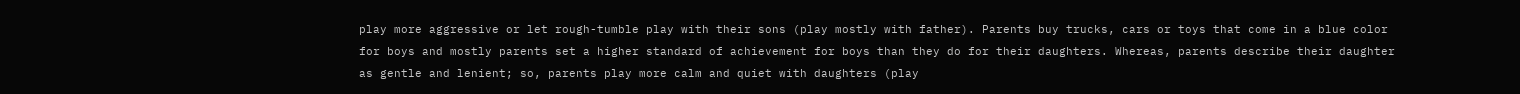play more aggressive or let rough-tumble play with their sons (play mostly with father). Parents buy trucks, cars or toys that come in a blue color for boys and mostly parents set a higher standard of achievement for boys than they do for their daughters. Whereas, parents describe their daughter as gentle and lenient; so, parents play more calm and quiet with daughters (play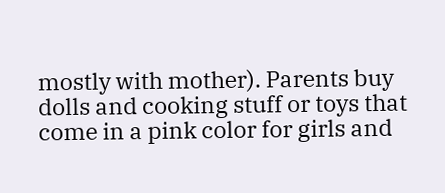mostly with mother). Parents buy dolls and cooking stuff or toys that come in a pink color for girls and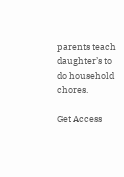parents teach daughter’s to do household chores.

Get Access